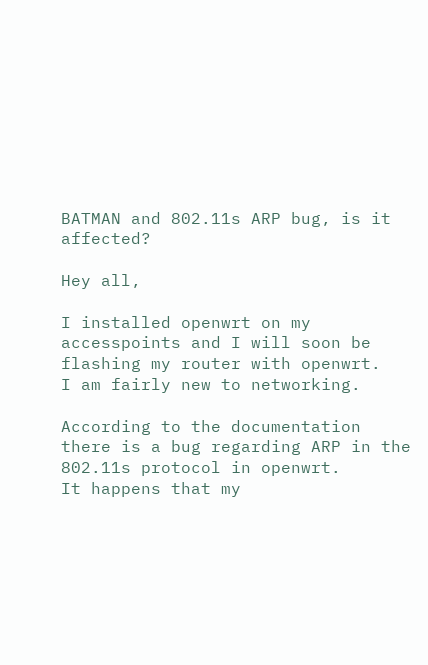BATMAN and 802.11s ARP bug, is it affected?

Hey all,

I installed openwrt on my accesspoints and I will soon be flashing my router with openwrt.
I am fairly new to networking.

According to the documentation there is a bug regarding ARP in the 802.11s protocol in openwrt.
It happens that my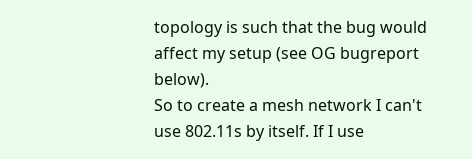topology is such that the bug would affect my setup (see OG bugreport below).
So to create a mesh network I can't use 802.11s by itself. If I use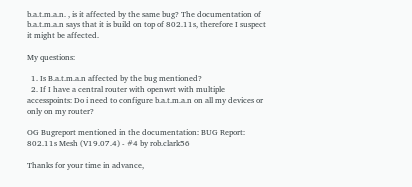b.a.t.m.a.n. , is it affected by the same bug? The documentation of b.a.t.m.a.n says that it is build on top of 802.11s, therefore I suspect it might be affected.

My questions:

  1. Is B.a.t.m.a.n affected by the bug mentioned?
  2. If I have a central router with openwrt with multiple accesspoints: Do i need to configure b.a.t.m.a.n on all my devices or only on my router?

OG Bugreport mentioned in the documentation: BUG Report: 802.11s Mesh (V19.07.4) - #4 by rob.clark56

Thanks for your time in advance,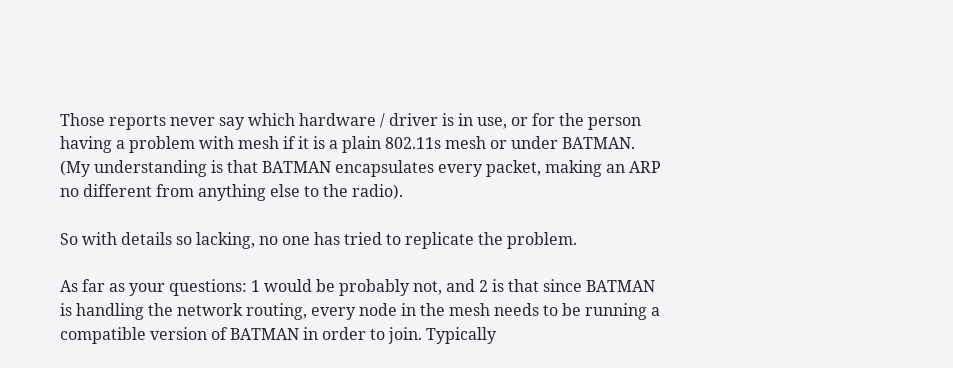Those reports never say which hardware / driver is in use, or for the person having a problem with mesh if it is a plain 802.11s mesh or under BATMAN. (My understanding is that BATMAN encapsulates every packet, making an ARP no different from anything else to the radio).

So with details so lacking, no one has tried to replicate the problem.

As far as your questions: 1 would be probably not, and 2 is that since BATMAN is handling the network routing, every node in the mesh needs to be running a compatible version of BATMAN in order to join. Typically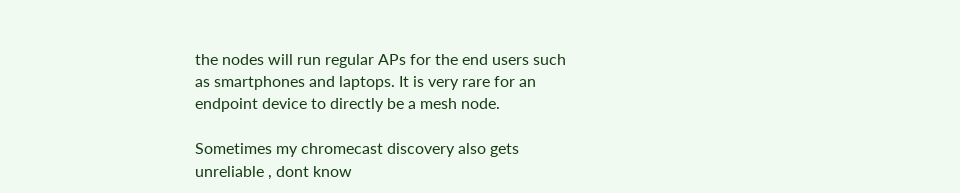the nodes will run regular APs for the end users such as smartphones and laptops. It is very rare for an endpoint device to directly be a mesh node.

Sometimes my chromecast discovery also gets unreliable , dont know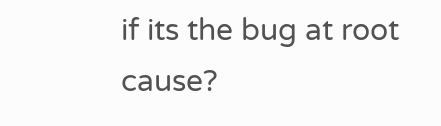if its the bug at root cause?